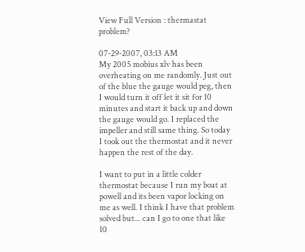View Full Version : thermastat problem?

07-29-2007, 03:13 AM
My 2005 mobius xlv has been overheating on me randomly. Just out of the blue the gauge would peg, then I would turn it off let it sit for 10 minutes and start it back up and down the gauge would go. I replaced the impeller and still same thing. So today I took out the thermostat and it never happen the rest of the day.

I want to put in a little colder thermostat because I run my boat at powell and its been vapor locking on me as well. I think I have that problem solved but... can I go to one that like 10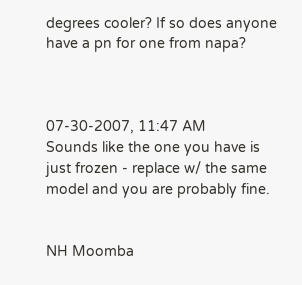degrees cooler? If so does anyone have a pn for one from napa?



07-30-2007, 11:47 AM
Sounds like the one you have is just frozen - replace w/ the same model and you are probably fine.


NH Moomba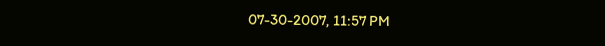07-30-2007, 11:57 PM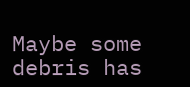Maybe some debris has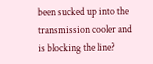been sucked up into the transmission cooler and is blocking the line?